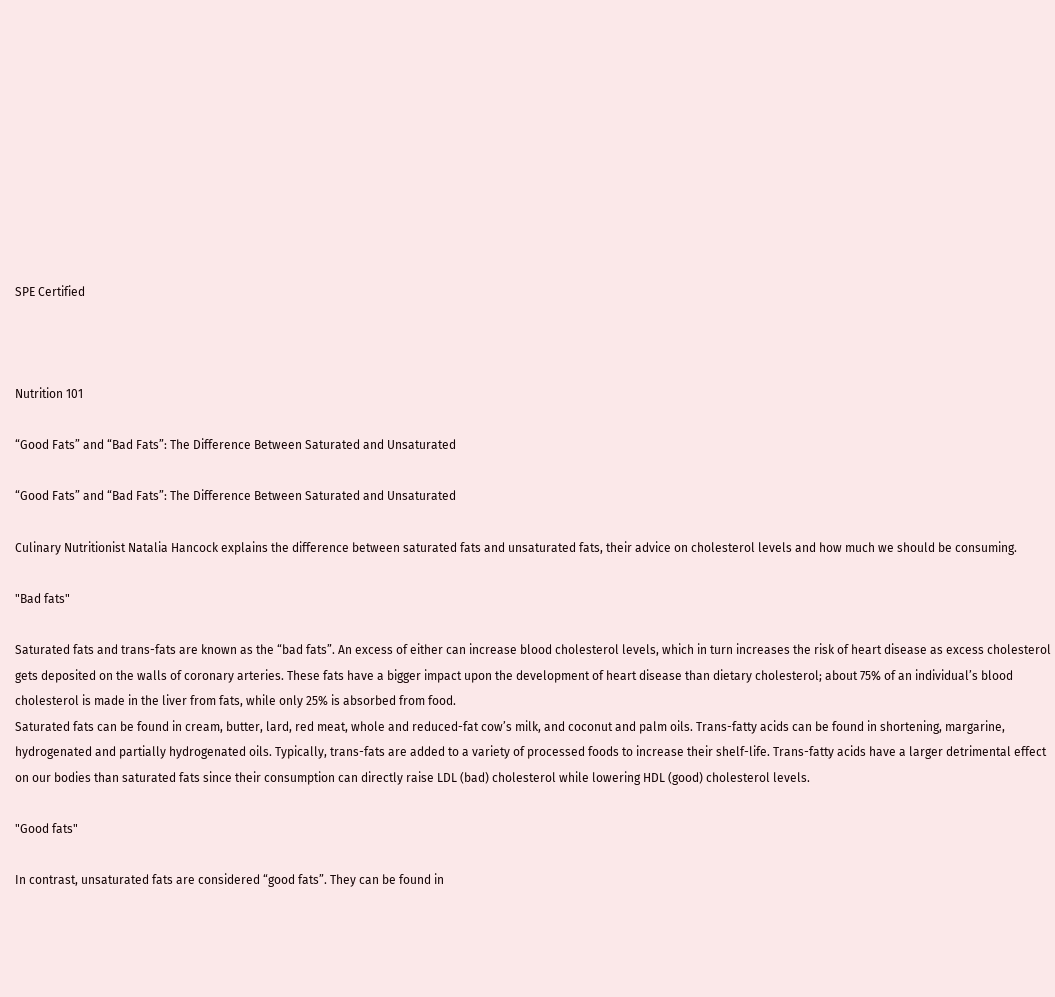SPE Certified



Nutrition 101

“Good Fats” and “Bad Fats”: The Difference Between Saturated and Unsaturated

“Good Fats” and “Bad Fats”: The Difference Between Saturated and Unsaturated

Culinary Nutritionist Natalia Hancock explains the difference between saturated fats and unsaturated fats, their advice on cholesterol levels and how much we should be consuming.

"Bad fats"

Saturated fats and trans-fats are known as the “bad fats”. An excess of either can increase blood cholesterol levels, which in turn increases the risk of heart disease as excess cholesterol gets deposited on the walls of coronary arteries. These fats have a bigger impact upon the development of heart disease than dietary cholesterol; about 75% of an individual’s blood cholesterol is made in the liver from fats, while only 25% is absorbed from food.
Saturated fats can be found in cream, butter, lard, red meat, whole and reduced-fat cow’s milk, and coconut and palm oils. Trans-fatty acids can be found in shortening, margarine, hydrogenated and partially hydrogenated oils. Typically, trans-fats are added to a variety of processed foods to increase their shelf-life. Trans-fatty acids have a larger detrimental effect on our bodies than saturated fats since their consumption can directly raise LDL (bad) cholesterol while lowering HDL (good) cholesterol levels.

"Good fats"

In contrast, unsaturated fats are considered “good fats”. They can be found in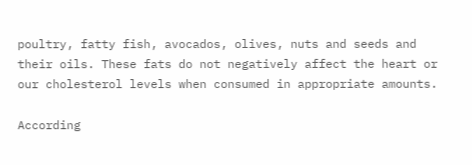poultry, fatty fish, avocados, olives, nuts and seeds and their oils. These fats do not negatively affect the heart or our cholesterol levels when consumed in appropriate amounts.

According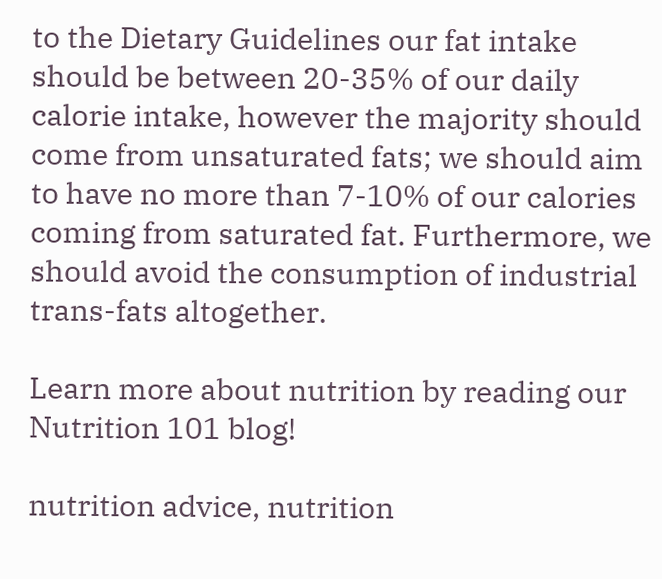to the Dietary Guidelines our fat intake should be between 20-35% of our daily calorie intake, however the majority should come from unsaturated fats; we should aim to have no more than 7-10% of our calories coming from saturated fat. Furthermore, we should avoid the consumption of industrial trans-fats altogether.

Learn more about nutrition by reading our Nutrition 101 blog!

nutrition advice, nutrition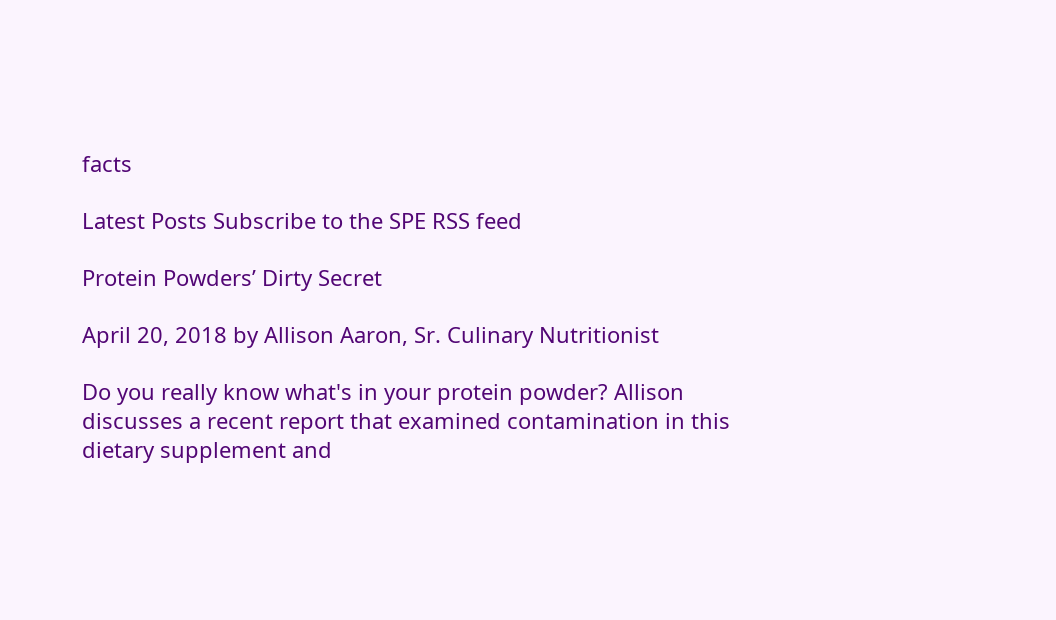facts

Latest Posts Subscribe to the SPE RSS feed

Protein Powders’ Dirty Secret

April 20, 2018 by Allison Aaron, Sr. Culinary Nutritionist

Do you really know what's in your protein powder? Allison discusses a recent report that examined contamination in this dietary supplement and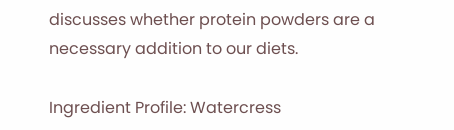discusses whether protein powders are a necessary addition to our diets.

Ingredient Profile: Watercress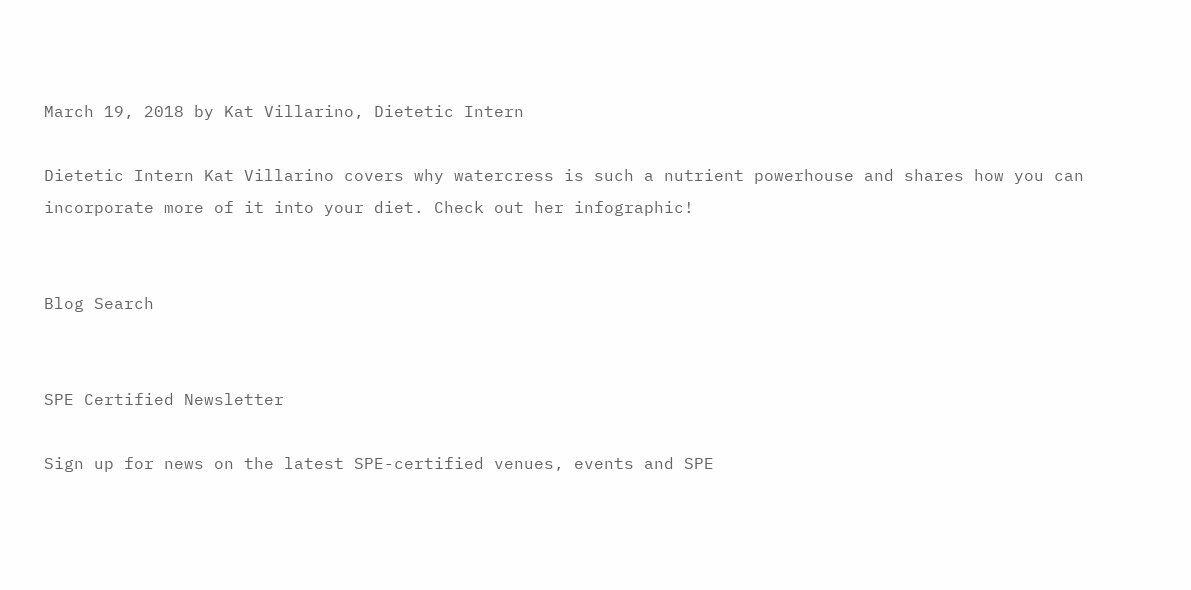March 19, 2018 by Kat Villarino, Dietetic Intern

Dietetic Intern Kat Villarino covers why watercress is such a nutrient powerhouse and shares how you can incorporate more of it into your diet. Check out her infographic!


Blog Search


SPE Certified Newsletter

Sign up for news on the latest SPE-certified venues, events and SPE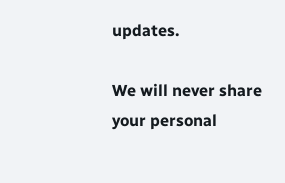updates.

We will never share your personal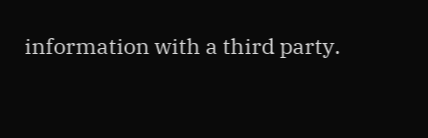information with a third party.